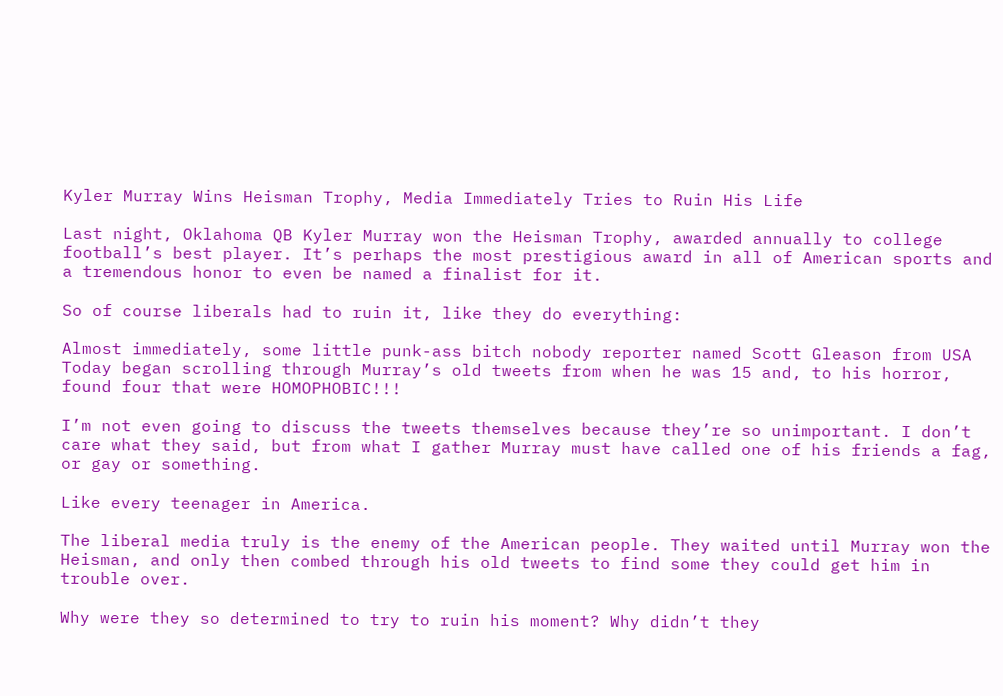Kyler Murray Wins Heisman Trophy, Media Immediately Tries to Ruin His Life

Last night, Oklahoma QB Kyler Murray won the Heisman Trophy, awarded annually to college football’s best player. It’s perhaps the most prestigious award in all of American sports and a tremendous honor to even be named a finalist for it.

So of course liberals had to ruin it, like they do everything:

Almost immediately, some little punk-ass bitch nobody reporter named Scott Gleason from USA Today began scrolling through Murray’s old tweets from when he was 15 and, to his horror, found four that were HOMOPHOBIC!!!

I’m not even going to discuss the tweets themselves because they’re so unimportant. I don’t care what they said, but from what I gather Murray must have called one of his friends a fag, or gay or something.

Like every teenager in America.

The liberal media truly is the enemy of the American people. They waited until Murray won the Heisman, and only then combed through his old tweets to find some they could get him in trouble over.

Why were they so determined to try to ruin his moment? Why didn’t they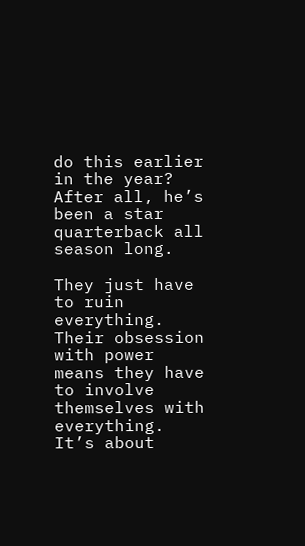do this earlier in the year? After all, he’s been a star quarterback all season long.

They just have to ruin everything. Their obsession with power means they have to involve themselves with everything. It’s about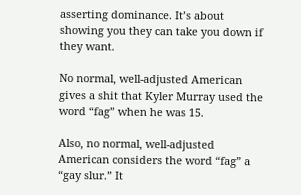asserting dominance. It’s about showing you they can take you down if they want.

No normal, well-adjusted American gives a shit that Kyler Murray used the word “fag” when he was 15.

Also, no normal, well-adjusted American considers the word “fag” a “gay slur.” It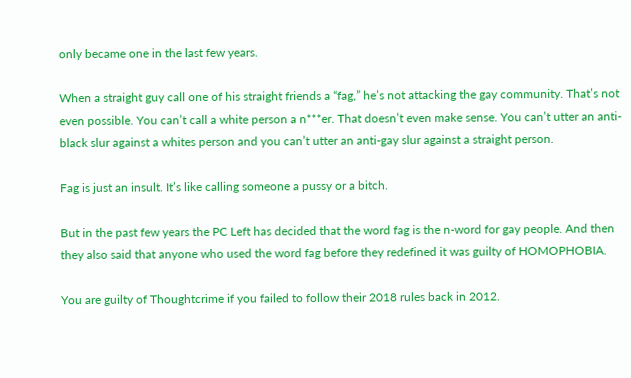only became one in the last few years.

When a straight guy call one of his straight friends a “fag,” he’s not attacking the gay community. That’s not even possible. You can’t call a white person a n***er. That doesn’t even make sense. You can’t utter an anti-black slur against a whites person and you can’t utter an anti-gay slur against a straight person.

Fag is just an insult. It’s like calling someone a pussy or a bitch.

But in the past few years the PC Left has decided that the word fag is the n-word for gay people. And then they also said that anyone who used the word fag before they redefined it was guilty of HOMOPHOBIA.

You are guilty of Thoughtcrime if you failed to follow their 2018 rules back in 2012.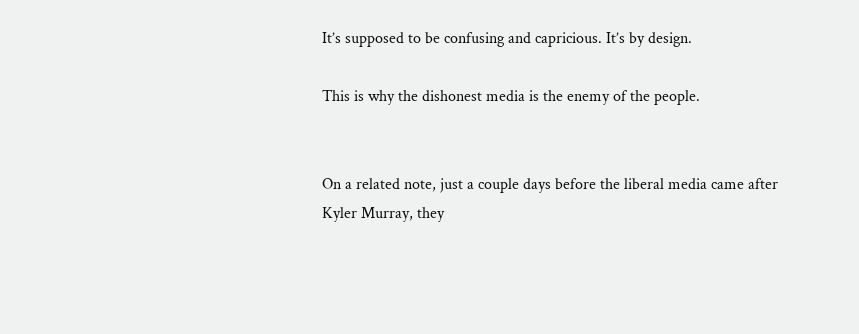It’s supposed to be confusing and capricious. It’s by design.

This is why the dishonest media is the enemy of the people.


On a related note, just a couple days before the liberal media came after Kyler Murray, they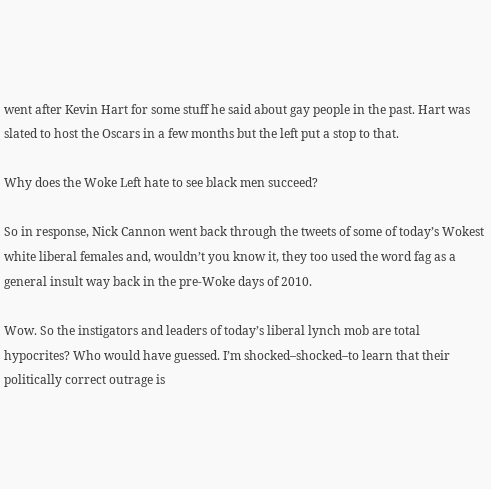went after Kevin Hart for some stuff he said about gay people in the past. Hart was slated to host the Oscars in a few months but the left put a stop to that.

Why does the Woke Left hate to see black men succeed?

So in response, Nick Cannon went back through the tweets of some of today’s Wokest white liberal females and, wouldn’t you know it, they too used the word fag as a general insult way back in the pre-Woke days of 2010.

Wow. So the instigators and leaders of today’s liberal lynch mob are total hypocrites? Who would have guessed. I’m shocked–shocked–to learn that their politically correct outrage is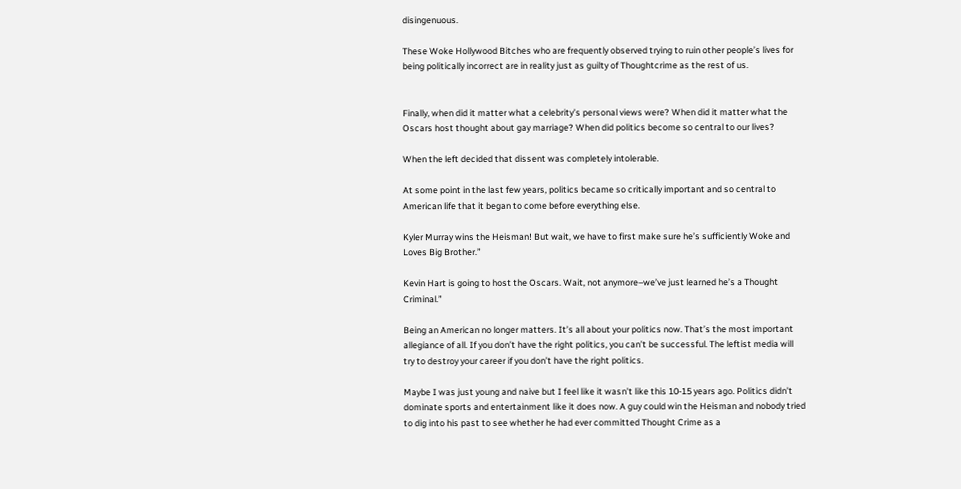disingenuous.

These Woke Hollywood Bitches who are frequently observed trying to ruin other people’s lives for being politically incorrect are in reality just as guilty of Thoughtcrime as the rest of us.


Finally, when did it matter what a celebrity’s personal views were? When did it matter what the Oscars host thought about gay marriage? When did politics become so central to our lives?

When the left decided that dissent was completely intolerable.

At some point in the last few years, politics became so critically important and so central to American life that it began to come before everything else.

Kyler Murray wins the Heisman! But wait, we have to first make sure he’s sufficiently Woke and Loves Big Brother.”

Kevin Hart is going to host the Oscars. Wait, not anymore–we’ve just learned he’s a Thought Criminal.”

Being an American no longer matters. It’s all about your politics now. That’s the most important allegiance of all. If you don’t have the right politics, you can’t be successful. The leftist media will try to destroy your career if you don’t have the right politics.

Maybe I was just young and naive but I feel like it wasn’t like this 10-15 years ago. Politics didn’t dominate sports and entertainment like it does now. A guy could win the Heisman and nobody tried to dig into his past to see whether he had ever committed Thought Crime as a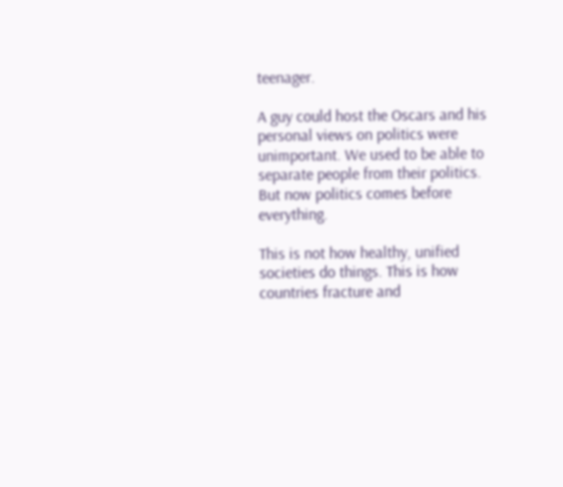teenager.

A guy could host the Oscars and his personal views on politics were unimportant. We used to be able to separate people from their politics. But now politics comes before everything.

This is not how healthy, unified societies do things. This is how countries fracture and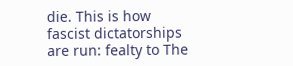die. This is how fascist dictatorships are run: fealty to The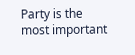Party is the most important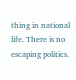thing in national life. There is no escaping politics.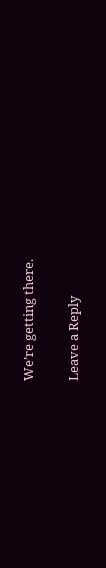We’re getting there.

Leave a Reply